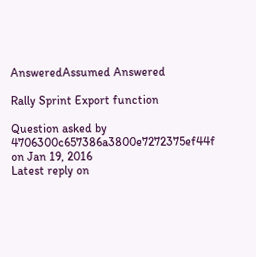AnsweredAssumed Answered

Rally Sprint Export function

Question asked by 4706300c657386a3800e7272375ef44f on Jan 19, 2016
Latest reply on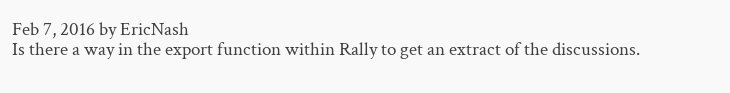Feb 7, 2016 by EricNash
Is there a way in the export function within Rally to get an extract of the discussions.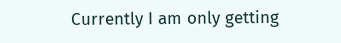Currently I am only getting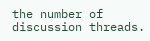the number of discussion threads.